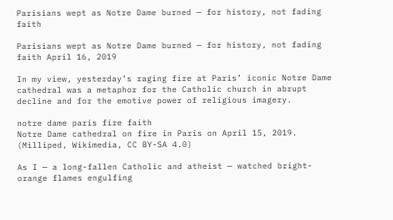Parisians wept as Notre Dame burned — for history, not fading faith

Parisians wept as Notre Dame burned — for history, not fading faith April 16, 2019

In my view, yesterday’s raging fire at Paris’ iconic Notre Dame cathedral was a metaphor for the Catholic church in abrupt decline and for the emotive power of religious imagery.

notre dame paris fire faith
Notre Dame cathedral on fire in Paris on April 15, 2019. (Milliped, Wikimedia, CC BY-SA 4.0)

As I — a long-fallen Catholic and atheist — watched bright-orange flames engulfing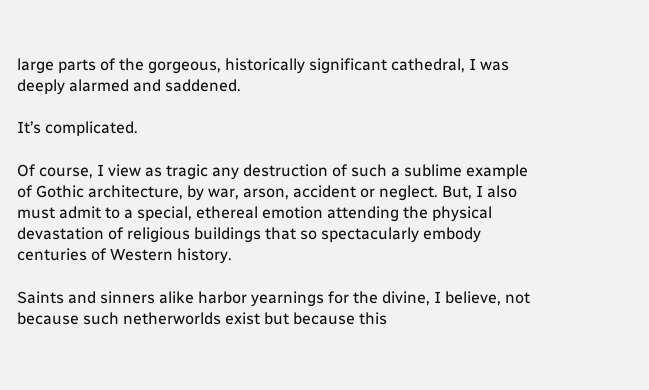large parts of the gorgeous, historically significant cathedral, I was deeply alarmed and saddened.

It’s complicated.

Of course, I view as tragic any destruction of such a sublime example of Gothic architecture, by war, arson, accident or neglect. But, I also must admit to a special, ethereal emotion attending the physical devastation of religious buildings that so spectacularly embody centuries of Western history.

Saints and sinners alike harbor yearnings for the divine, I believe, not because such netherworlds exist but because this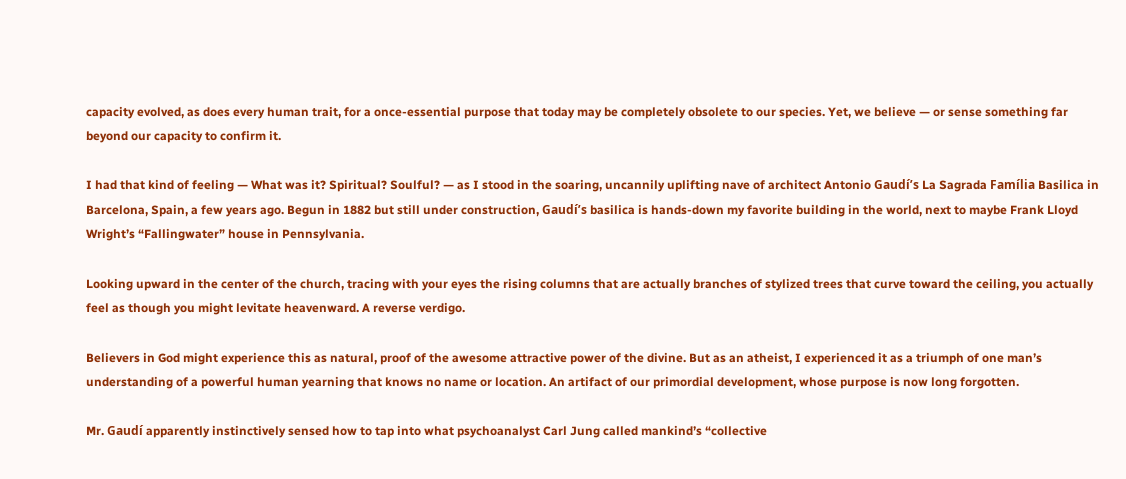capacity evolved, as does every human trait, for a once-essential purpose that today may be completely obsolete to our species. Yet, we believe — or sense something far beyond our capacity to confirm it.

I had that kind of feeling — What was it? Spiritual? Soulful? — as I stood in the soaring, uncannily uplifting nave of architect Antonio Gaudí’s La Sagrada Família Basilica in Barcelona, Spain, a few years ago. Begun in 1882 but still under construction, Gaudí’s basilica is hands-down my favorite building in the world, next to maybe Frank Lloyd Wright’s “Fallingwater” house in Pennsylvania.

Looking upward in the center of the church, tracing with your eyes the rising columns that are actually branches of stylized trees that curve toward the ceiling, you actually feel as though you might levitate heavenward. A reverse verdigo.

Believers in God might experience this as natural, proof of the awesome attractive power of the divine. But as an atheist, I experienced it as a triumph of one man’s understanding of a powerful human yearning that knows no name or location. An artifact of our primordial development, whose purpose is now long forgotten.

Mr. Gaudí apparently instinctively sensed how to tap into what psychoanalyst Carl Jung called mankind’s “collective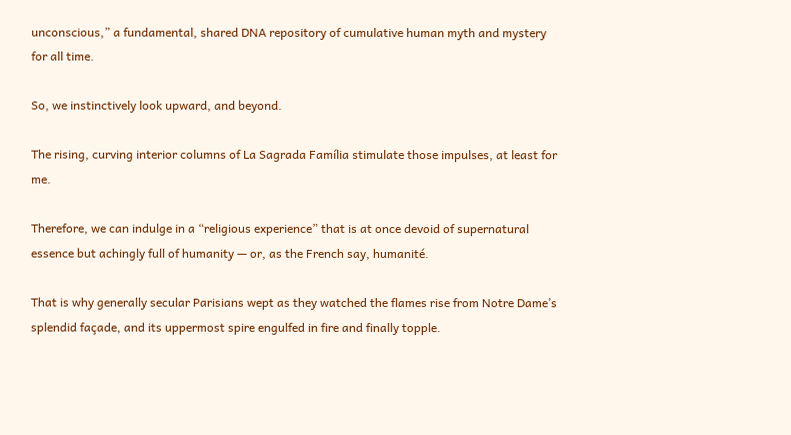unconscious,” a fundamental, shared DNA repository of cumulative human myth and mystery for all time.

So, we instinctively look upward, and beyond.

The rising, curving interior columns of La Sagrada Família stimulate those impulses, at least for me.

Therefore, we can indulge in a “religious experience” that is at once devoid of supernatural essence but achingly full of humanity — or, as the French say, humanité.

That is why generally secular Parisians wept as they watched the flames rise from Notre Dame’s splendid façade, and its uppermost spire engulfed in fire and finally topple.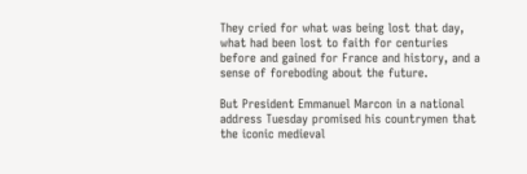They cried for what was being lost that day, what had been lost to faith for centuries before and gained for France and history, and a sense of foreboding about the future.

But President Emmanuel Marcon in a national address Tuesday promised his countrymen that the iconic medieval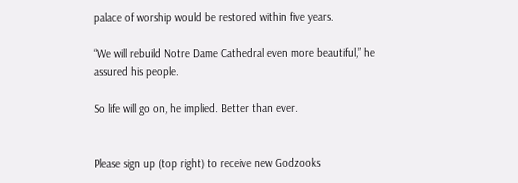palace of worship would be restored within five years.

“We will rebuild Notre Dame Cathedral even more beautiful,” he assured his people.

So life will go on, he implied. Better than ever.


Please sign up (top right) to receive new Godzooks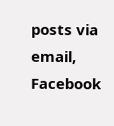posts via email, Facebook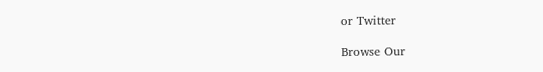or Twitter

Browse Our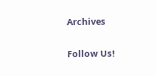Archives

Follow Us!